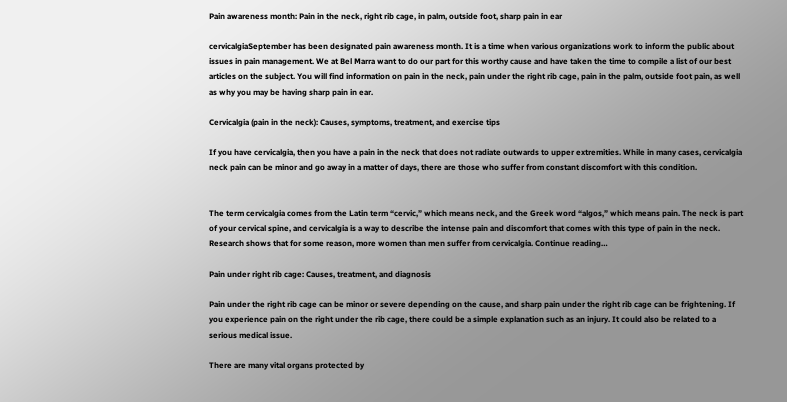Pain awareness month: Pain in the neck, right rib cage, in palm, outside foot, sharp pain in ear

cervicalgiaSeptember has been designated pain awareness month. It is a time when various organizations work to inform the public about issues in pain management. We at Bel Marra want to do our part for this worthy cause and have taken the time to compile a list of our best articles on the subject. You will find information on pain in the neck, pain under the right rib cage, pain in the palm, outside foot pain, as well as why you may be having sharp pain in ear.

Cervicalgia (pain in the neck): Causes, symptoms, treatment, and exercise tips

If you have cervicalgia, then you have a pain in the neck that does not radiate outwards to upper extremities. While in many cases, cervicalgia neck pain can be minor and go away in a matter of days, there are those who suffer from constant discomfort with this condition.


The term cervicalgia comes from the Latin term “cervic,” which means neck, and the Greek word “algos,” which means pain. The neck is part of your cervical spine, and cervicalgia is a way to describe the intense pain and discomfort that comes with this type of pain in the neck. Research shows that for some reason, more women than men suffer from cervicalgia. Continue reading…

Pain under right rib cage: Causes, treatment, and diagnosis

Pain under the right rib cage can be minor or severe depending on the cause, and sharp pain under the right rib cage can be frightening. If you experience pain on the right under the rib cage, there could be a simple explanation such as an injury. It could also be related to a serious medical issue.

There are many vital organs protected by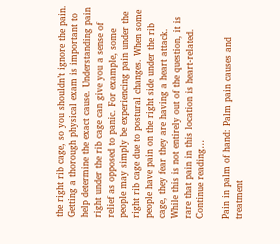the right rib cage, so you shouldn’t ignore the pain. Getting a thorough physical exam is important to help determine the exact cause. Understanding pain right under the rib cage can give you a sense of relief as opposed to panic. For example, some people may simply be experiencing pain under the right rib cage due to postural changes. When some people have pain on the right side under the rib cage, they fear they are having a heart attack. While this is not entirely out of the question, it is rare that pain in this location is heart-related. Continue reading…

Pain in palm of hand: Palm pain causes and treatment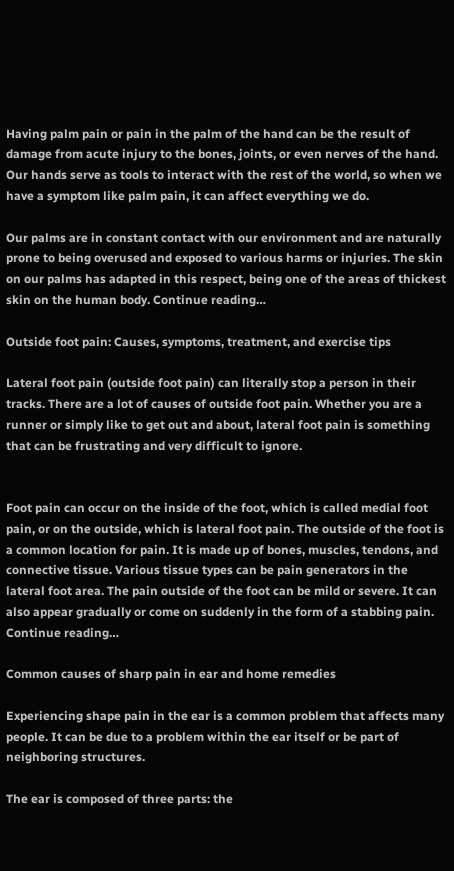Having palm pain or pain in the palm of the hand can be the result of damage from acute injury to the bones, joints, or even nerves of the hand. Our hands serve as tools to interact with the rest of the world, so when we have a symptom like palm pain, it can affect everything we do.

Our palms are in constant contact with our environment and are naturally prone to being overused and exposed to various harms or injuries. The skin on our palms has adapted in this respect, being one of the areas of thickest skin on the human body. Continue reading…

Outside foot pain: Causes, symptoms, treatment, and exercise tips

Lateral foot pain (outside foot pain) can literally stop a person in their tracks. There are a lot of causes of outside foot pain. Whether you are a runner or simply like to get out and about, lateral foot pain is something that can be frustrating and very difficult to ignore.


Foot pain can occur on the inside of the foot, which is called medial foot pain, or on the outside, which is lateral foot pain. The outside of the foot is a common location for pain. It is made up of bones, muscles, tendons, and connective tissue. Various tissue types can be pain generators in the lateral foot area. The pain outside of the foot can be mild or severe. It can also appear gradually or come on suddenly in the form of a stabbing pain. Continue reading…

Common causes of sharp pain in ear and home remedies

Experiencing shape pain in the ear is a common problem that affects many people. It can be due to a problem within the ear itself or be part of neighboring structures.

The ear is composed of three parts: the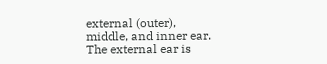external (outer), middle, and inner ear. The external ear is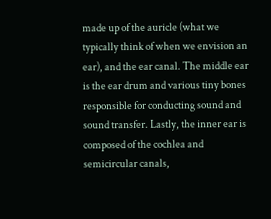made up of the auricle (what we typically think of when we envision an ear), and the ear canal. The middle ear is the ear drum and various tiny bones responsible for conducting sound and sound transfer. Lastly, the inner ear is composed of the cochlea and semicircular canals,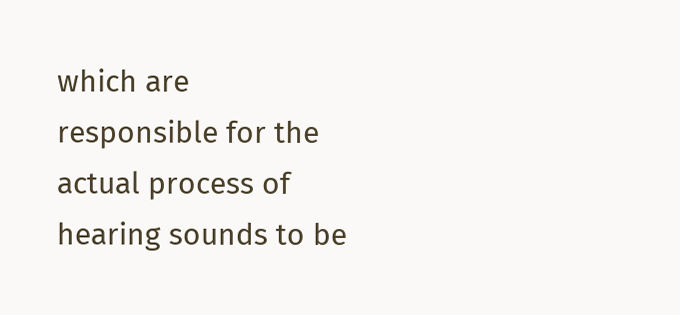which are responsible for the actual process of hearing sounds to be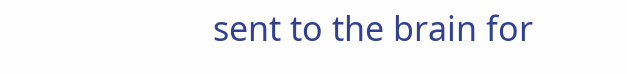sent to the brain for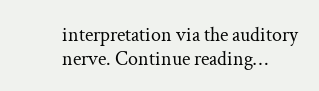interpretation via the auditory nerve. Continue reading…